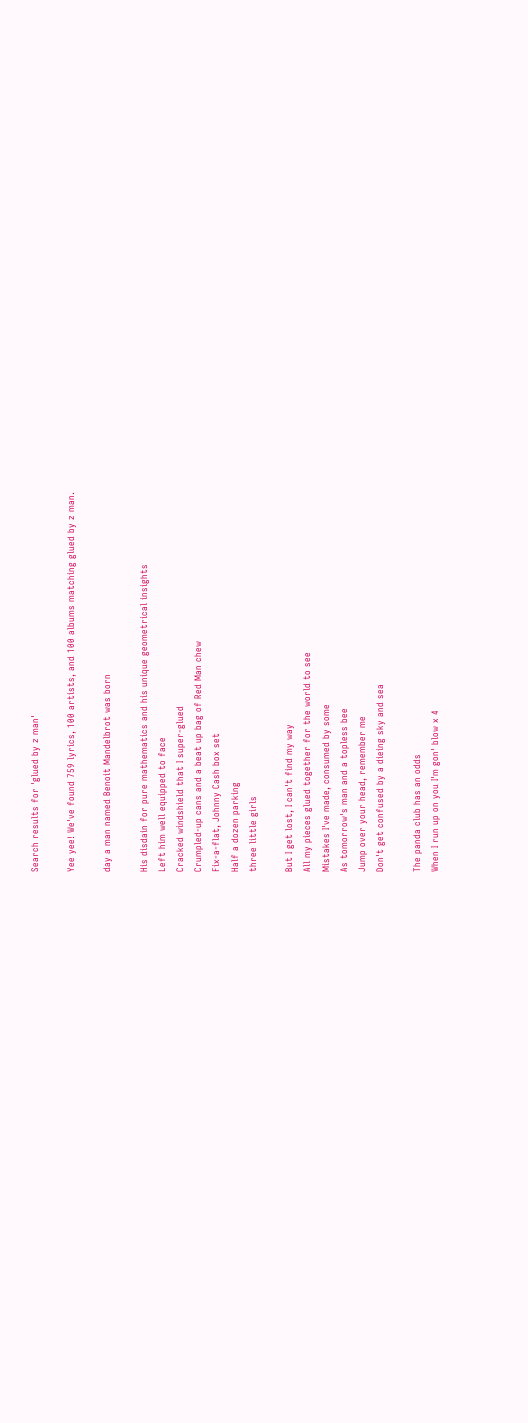Search results for 'glued by z man'

Yee yee! We've found 759 lyrics, 100 artists, and 100 albums matching glued by z man.

day a man named Benoit Mandelbrot was born

His disdain for pure mathematics and his unique geometrical insights
Left him well equipped to face
Cracked windshield that I super-glued
Crumpled-up cans and a beat up bag of Red Man chew
Fix-a-flat, Johnny Cash box set
Half a dozen parking
three little girls

But I get lost, I can't find my way
All my pieces glued together for the world to see
Mistakes I've made, consumed by some
As tomorrow's man and a topless bee
Jump over your head, remember me
Don't get confused by a dieing sky and sea

The panda club has an odds
When I run up on you I'm gon' blow x 4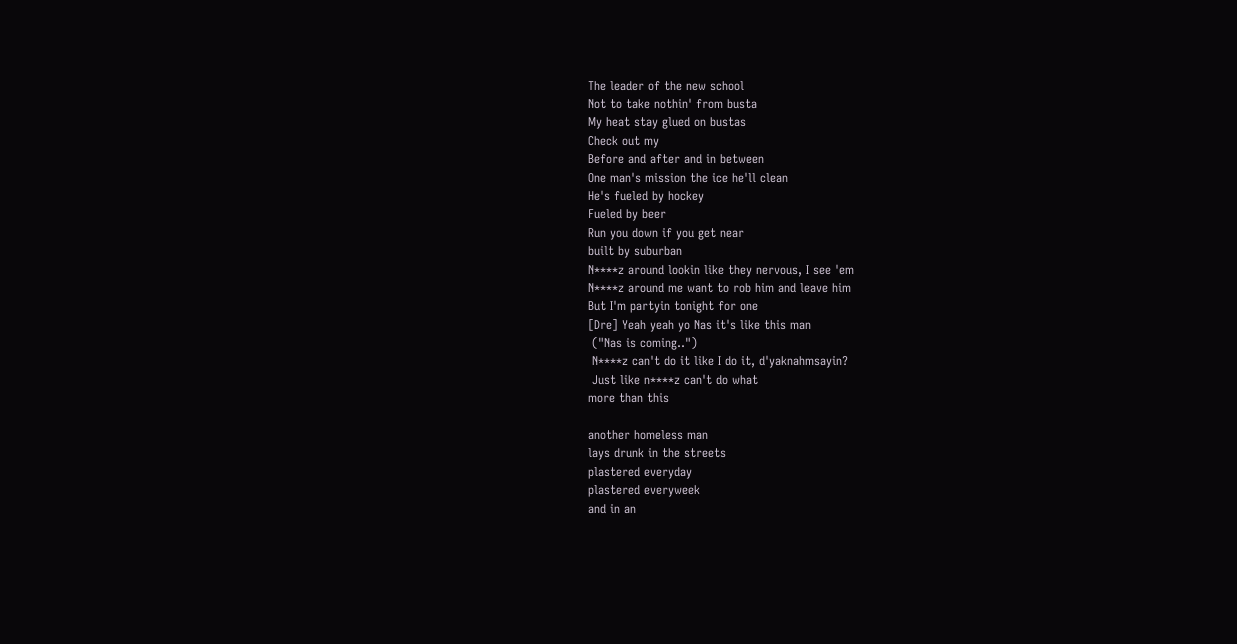The leader of the new school
Not to take nothin' from busta
My heat stay glued on bustas
Check out my
Before and after and in between
One man's mission the ice he'll clean
He's fueled by hockey
Fueled by beer
Run you down if you get near
built by suburban
N****z around lookin like they nervous, I see 'em
N****z around me want to rob him and leave him
But I'm partyin tonight for one
[Dre] Yeah yeah yo Nas it's like this man
 ("Nas is coming..")
 N****z can't do it like I do it, d'yaknahmsayin?
 Just like n****z can't do what
more than this

another homeless man
lays drunk in the streets
plastered everyday
plastered everyweek
and in an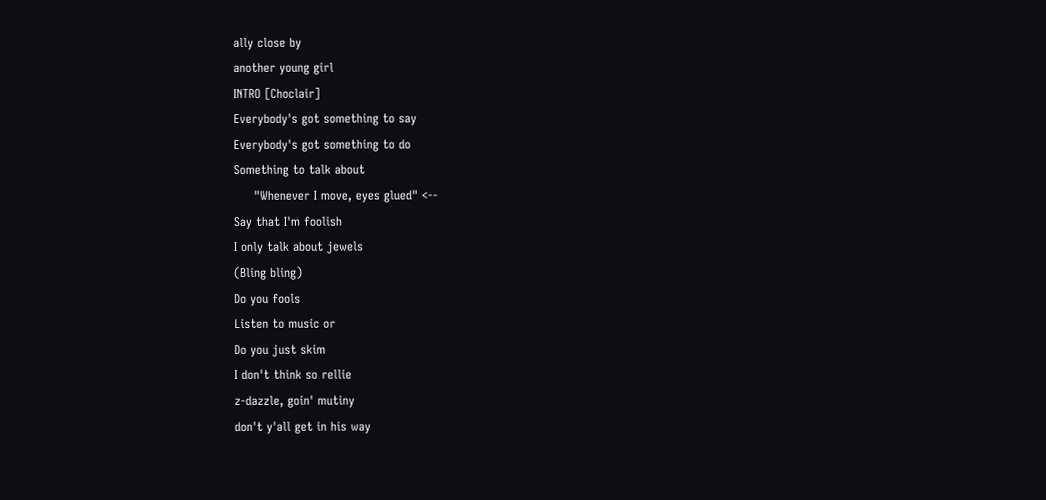ally close by
another young girl
INTRO [Choclair]
Everybody's got something to say
Everybody's got something to do
Something to talk about
     "Whenever I move, eyes glued" <--
Say that I'm foolish
I only talk about jewels
(Bling bling)
Do you fools
Listen to music or
Do you just skim
I don't think so rellie
z-dazzle, goin' mutiny
don't y'all get in his way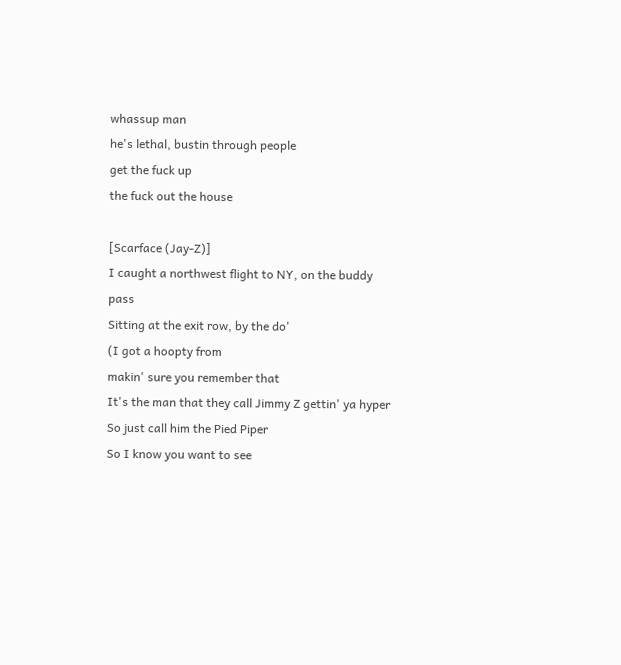whassup man
he's lethal, bustin through people
get the fuck up
the fuck out the house

[Scarface (Jay-Z)]
I caught a northwest flight to NY, on the buddy pass
Sitting at the exit row, by the do'
(I got a hoopty from
makin' sure you remember that
It's the man that they call Jimmy Z gettin' ya hyper
So just call him the Pied Piper
So I know you want to see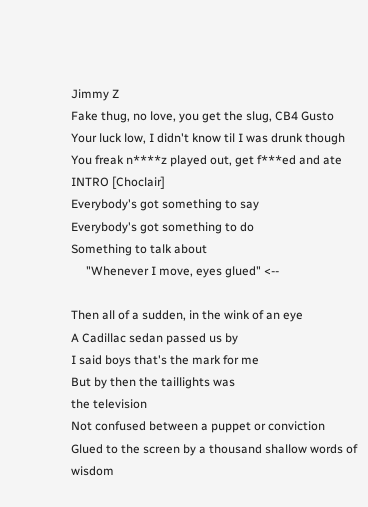Jimmy Z
Fake thug, no love, you get the slug, CB4 Gusto
Your luck low, I didn't know til I was drunk though
You freak n****z played out, get f***ed and ate
INTRO [Choclair]
Everybody's got something to say
Everybody's got something to do
Something to talk about
     "Whenever I move, eyes glued" <--

Then all of a sudden, in the wink of an eye
A Cadillac sedan passed us by
I said boys that's the mark for me
But by then the taillights was
the television
Not confused between a puppet or conviction
Glued to the screen by a thousand shallow words of wisdom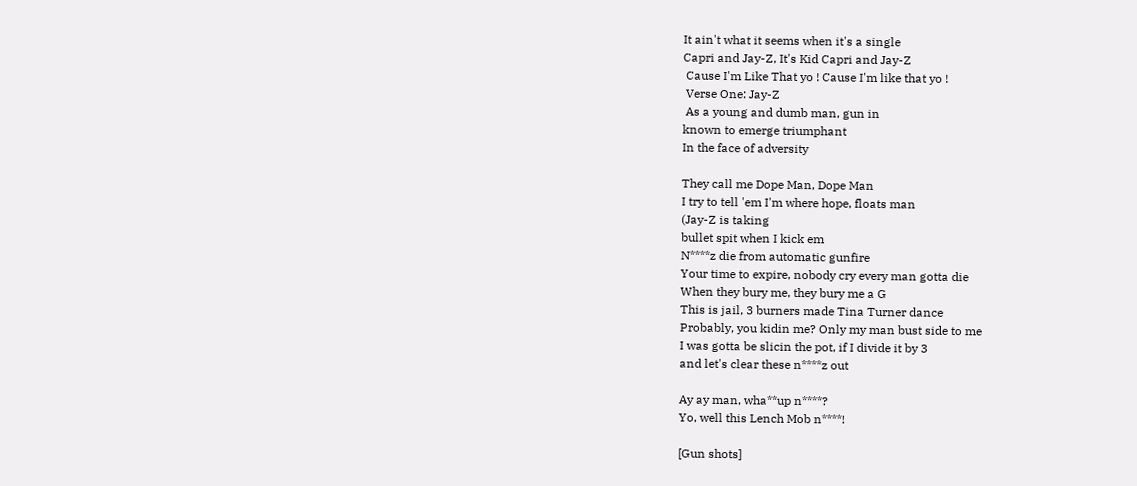It ain't what it seems when it's a single
Capri and Jay-Z, It's Kid Capri and Jay-Z
 Cause I'm Like That yo ! Cause I'm like that yo !
 Verse One: Jay-Z
 As a young and dumb man, gun in
known to emerge triumphant
In the face of adversity

They call me Dope Man, Dope Man
I try to tell 'em I'm where hope, floats man
(Jay-Z is taking
bullet spit when I kick em
N****z die from automatic gunfire
Your time to expire, nobody cry every man gotta die
When they bury me, they bury me a G
This is jail, 3 burners made Tina Turner dance
Probably, you kidin me? Only my man bust side to me
I was gotta be slicin the pot, if I divide it by 3
and let's clear these n****z out

Ay ay man, wha**up n****?
Yo, well this Lench Mob n****!

[Gun shots]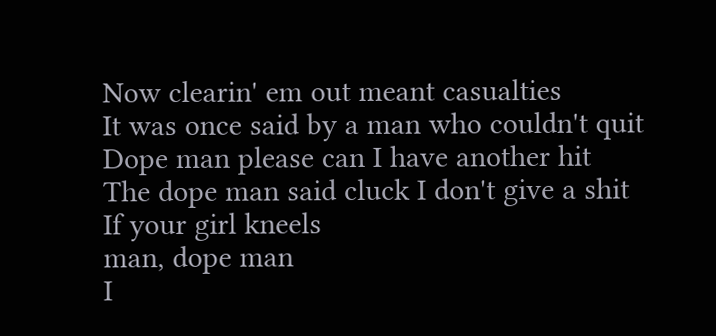Now clearin' em out meant casualties
It was once said by a man who couldn't quit
Dope man please can I have another hit
The dope man said cluck I don't give a shit
If your girl kneels
man, dope man
I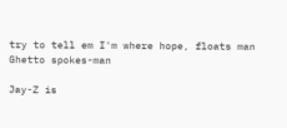try to tell em I'm where hope, floats man
Ghetto spokes-man

Jay-Z is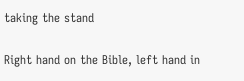taking the stand

Right hand on the Bible, left hand in